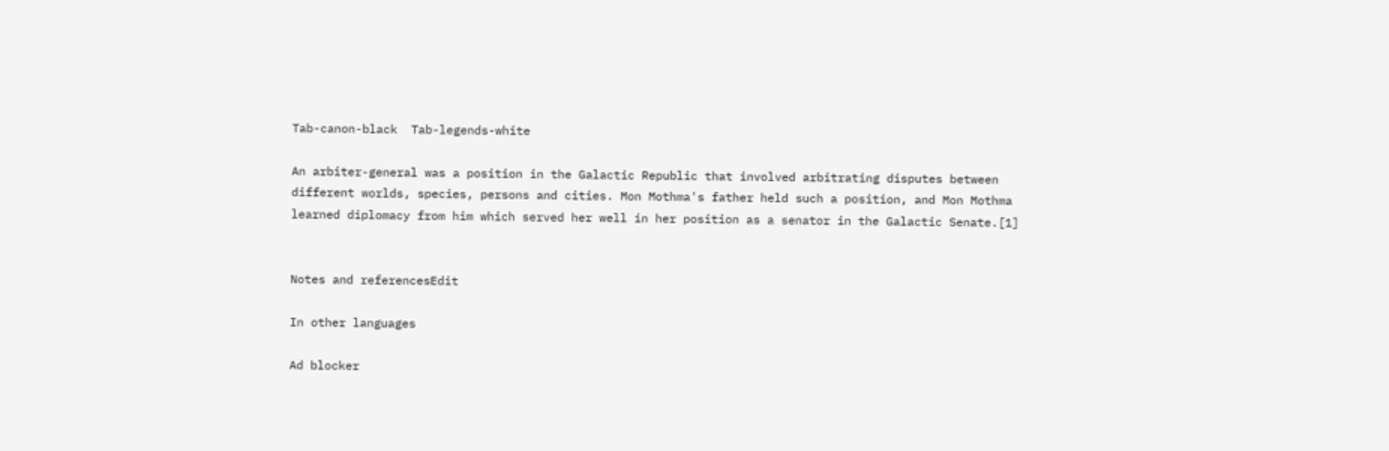Tab-canon-black  Tab-legends-white

An arbiter-general was a position in the Galactic Republic that involved arbitrating disputes between different worlds, species, persons and cities. Mon Mothma's father held such a position, and Mon Mothma learned diplomacy from him which served her well in her position as a senator in the Galactic Senate.[1]


Notes and referencesEdit

In other languages

Ad blocker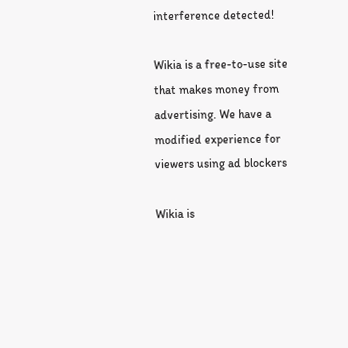interference detected!

Wikia is a free-to-use site that makes money from advertising. We have a modified experience for viewers using ad blockers

Wikia is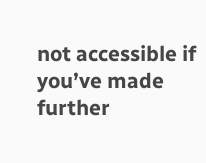not accessible if you’ve made further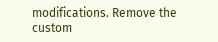modifications. Remove the custom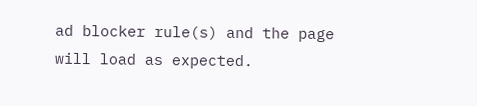ad blocker rule(s) and the page will load as expected.